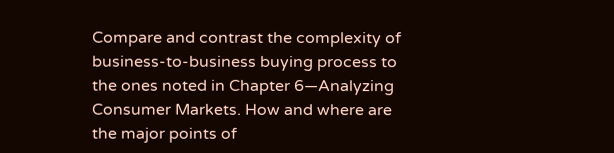Compare and contrast the complexity of business-to-business buying process to the ones noted in Chapter 6—Analyzing Consumer Markets. How and where are the major points of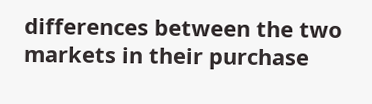differences between the two markets in their purchase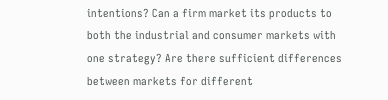intentions? Can a firm market its products to both the industrial and consumer markets with one strategy? Are there sufficient differences between markets for different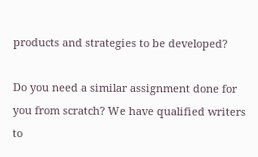products and strategies to be developed?

Do you need a similar assignment done for you from scratch? We have qualified writers to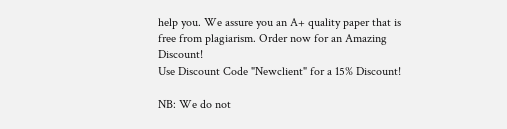help you. We assure you an A+ quality paper that is free from plagiarism. Order now for an Amazing Discount!
Use Discount Code "Newclient" for a 15% Discount!

NB: We do not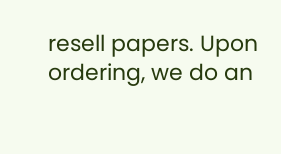resell papers. Upon ordering, we do an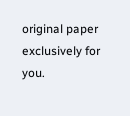original paper exclusively for you.